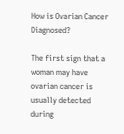How is Ovarian Cancer Diagnosed?

The first sign that a woman may have ovarian cancer is usually detected during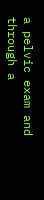a pelvic exam and through a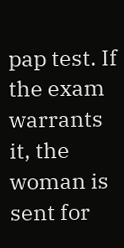pap test. If the exam warrants it, the woman is sent for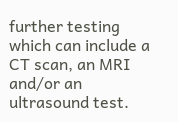further testing which can include a CT scan, an MRI and/or an ultrasound test.